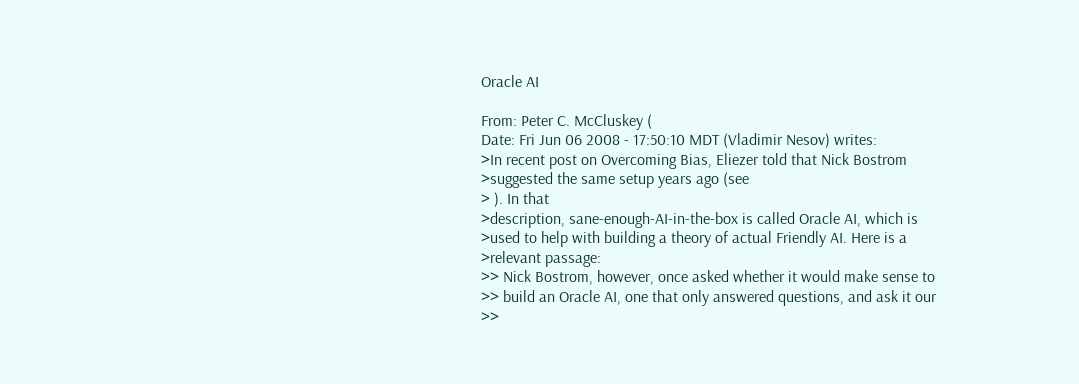Oracle AI

From: Peter C. McCluskey (
Date: Fri Jun 06 2008 - 17:50:10 MDT (Vladimir Nesov) writes:
>In recent post on Overcoming Bias, Eliezer told that Nick Bostrom
>suggested the same setup years ago (see
> ). In that
>description, sane-enough-AI-in-the-box is called Oracle AI, which is
>used to help with building a theory of actual Friendly AI. Here is a
>relevant passage:
>> Nick Bostrom, however, once asked whether it would make sense to
>> build an Oracle AI, one that only answered questions, and ask it our
>>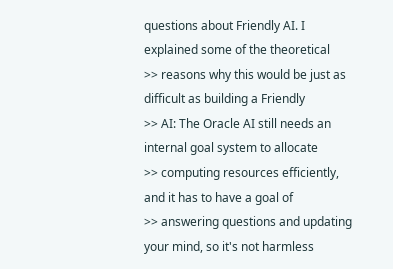questions about Friendly AI. I explained some of the theoretical
>> reasons why this would be just as difficult as building a Friendly
>> AI: The Oracle AI still needs an internal goal system to allocate
>> computing resources efficiently, and it has to have a goal of
>> answering questions and updating your mind, so it's not harmless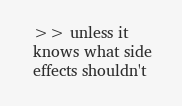>> unless it knows what side effects shouldn't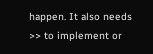happen. It also needs
>> to implement or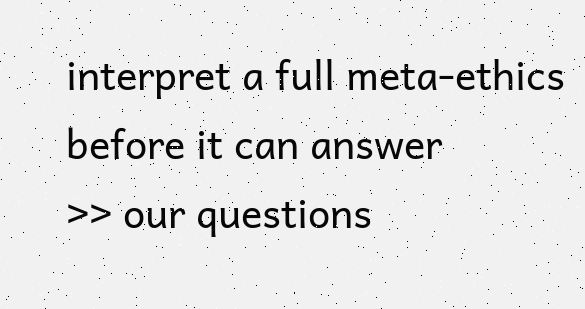interpret a full meta-ethics before it can answer
>> our questions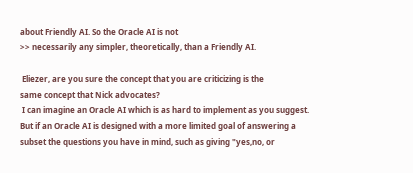about Friendly AI. So the Oracle AI is not
>> necessarily any simpler, theoretically, than a Friendly AI.

 Eliezer, are you sure the concept that you are criticizing is the
same concept that Nick advocates?
 I can imagine an Oracle AI which is as hard to implement as you suggest.
But if an Oracle AI is designed with a more limited goal of answering a
subset the questions you have in mind, such as giving "yes,no, or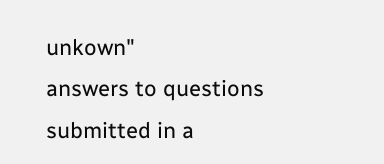unkown"
answers to questions submitted in a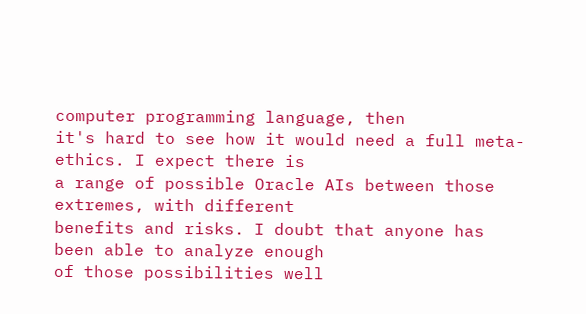computer programming language, then
it's hard to see how it would need a full meta-ethics. I expect there is
a range of possible Oracle AIs between those extremes, with different
benefits and risks. I doubt that anyone has been able to analyze enough
of those possibilities well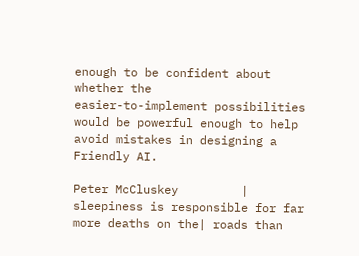enough to be confident about whether the
easier-to-implement possibilities would be powerful enough to help
avoid mistakes in designing a Friendly AI.

Peter McCluskey         | sleepiness is responsible for far more deaths on the| roads than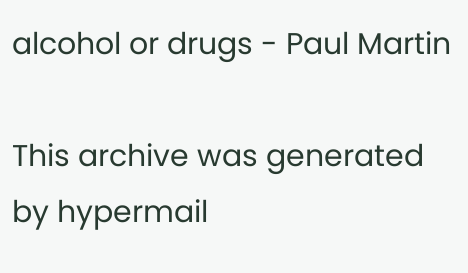alcohol or drugs - Paul Martin

This archive was generated by hypermail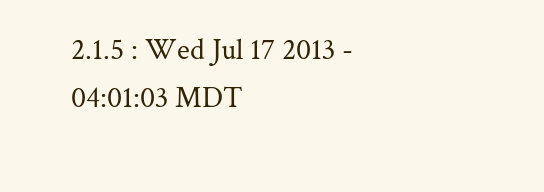2.1.5 : Wed Jul 17 2013 - 04:01:03 MDT